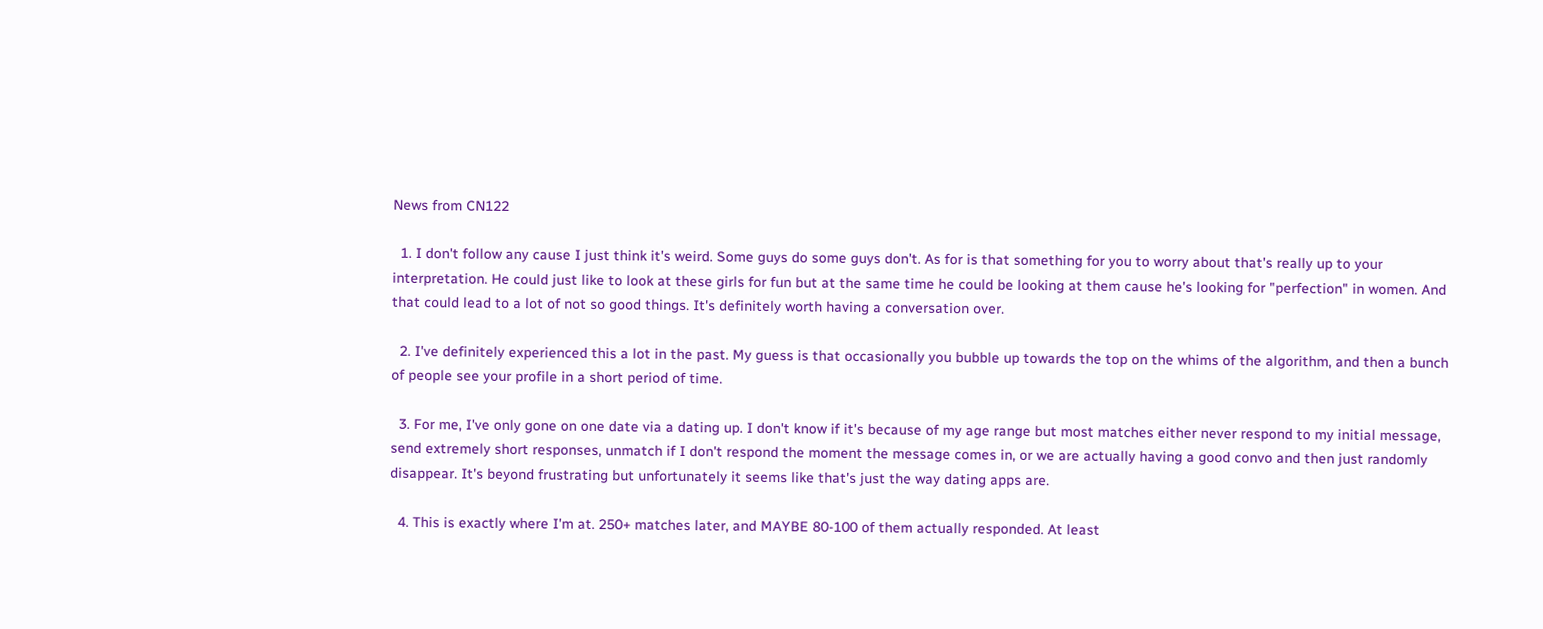News from CN122

  1. I don't follow any cause I just think it's weird. Some guys do some guys don't. As for is that something for you to worry about that's really up to your interpretation. He could just like to look at these girls for fun but at the same time he could be looking at them cause he's looking for "perfection" in women. And that could lead to a lot of not so good things. It's definitely worth having a conversation over.

  2. I've definitely experienced this a lot in the past. My guess is that occasionally you bubble up towards the top on the whims of the algorithm, and then a bunch of people see your profile in a short period of time.

  3. For me, I've only gone on one date via a dating up. I don't know if it's because of my age range but most matches either never respond to my initial message, send extremely short responses, unmatch if I don't respond the moment the message comes in, or we are actually having a good convo and then just randomly disappear. It's beyond frustrating but unfortunately it seems like that's just the way dating apps are.

  4. This is exactly where I'm at. 250+ matches later, and MAYBE 80-100 of them actually responded. At least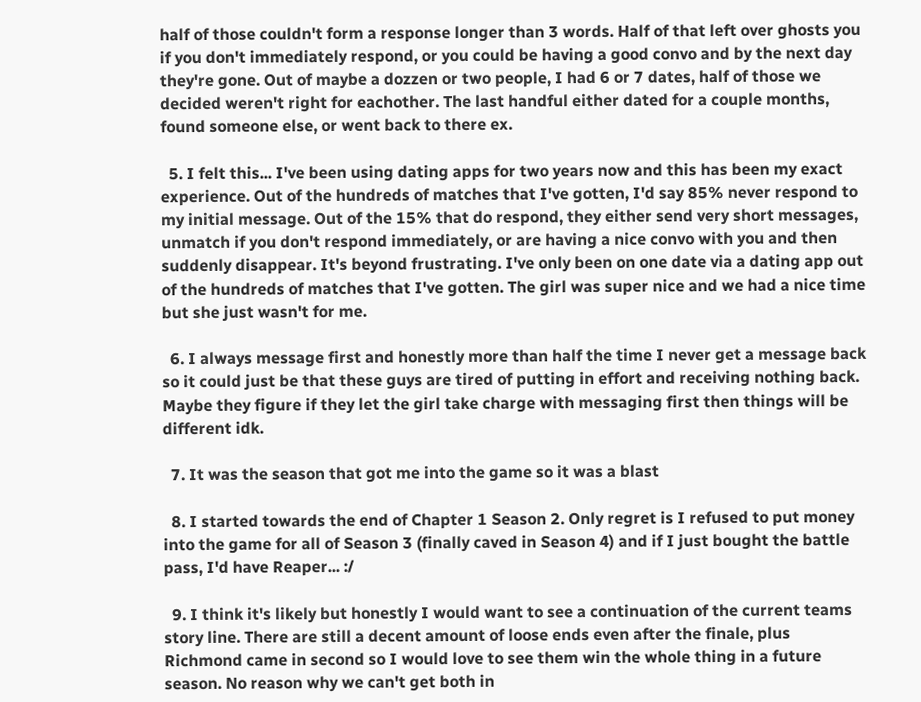half of those couldn't form a response longer than 3 words. Half of that left over ghosts you if you don't immediately respond, or you could be having a good convo and by the next day they're gone. Out of maybe a dozzen or two people, I had 6 or 7 dates, half of those we decided weren't right for eachother. The last handful either dated for a couple months, found someone else, or went back to there ex.

  5. I felt this... I've been using dating apps for two years now and this has been my exact experience. Out of the hundreds of matches that I've gotten, I'd say 85% never respond to my initial message. Out of the 15% that do respond, they either send very short messages, unmatch if you don't respond immediately, or are having a nice convo with you and then suddenly disappear. It's beyond frustrating. I've only been on one date via a dating app out of the hundreds of matches that I've gotten. The girl was super nice and we had a nice time but she just wasn't for me.

  6. I always message first and honestly more than half the time I never get a message back so it could just be that these guys are tired of putting in effort and receiving nothing back. Maybe they figure if they let the girl take charge with messaging first then things will be different idk.

  7. It was the season that got me into the game so it was a blast

  8. I started towards the end of Chapter 1 Season 2. Only regret is I refused to put money into the game for all of Season 3 (finally caved in Season 4) and if I just bought the battle pass, I'd have Reaper... :/

  9. I think it's likely but honestly I would want to see a continuation of the current teams story line. There are still a decent amount of loose ends even after the finale, plus Richmond came in second so I would love to see them win the whole thing in a future season. No reason why we can't get both in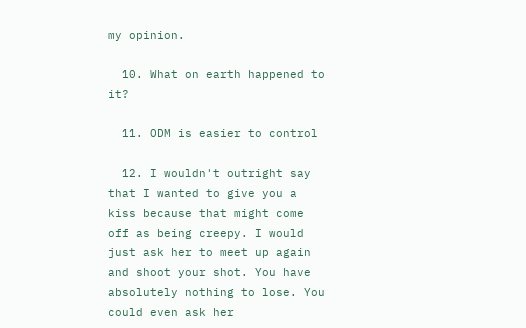my opinion.

  10. What on earth happened to it?

  11. ODM is easier to control

  12. I wouldn't outright say that I wanted to give you a kiss because that might come off as being creepy. I would just ask her to meet up again and shoot your shot. You have absolutely nothing to lose. You could even ask her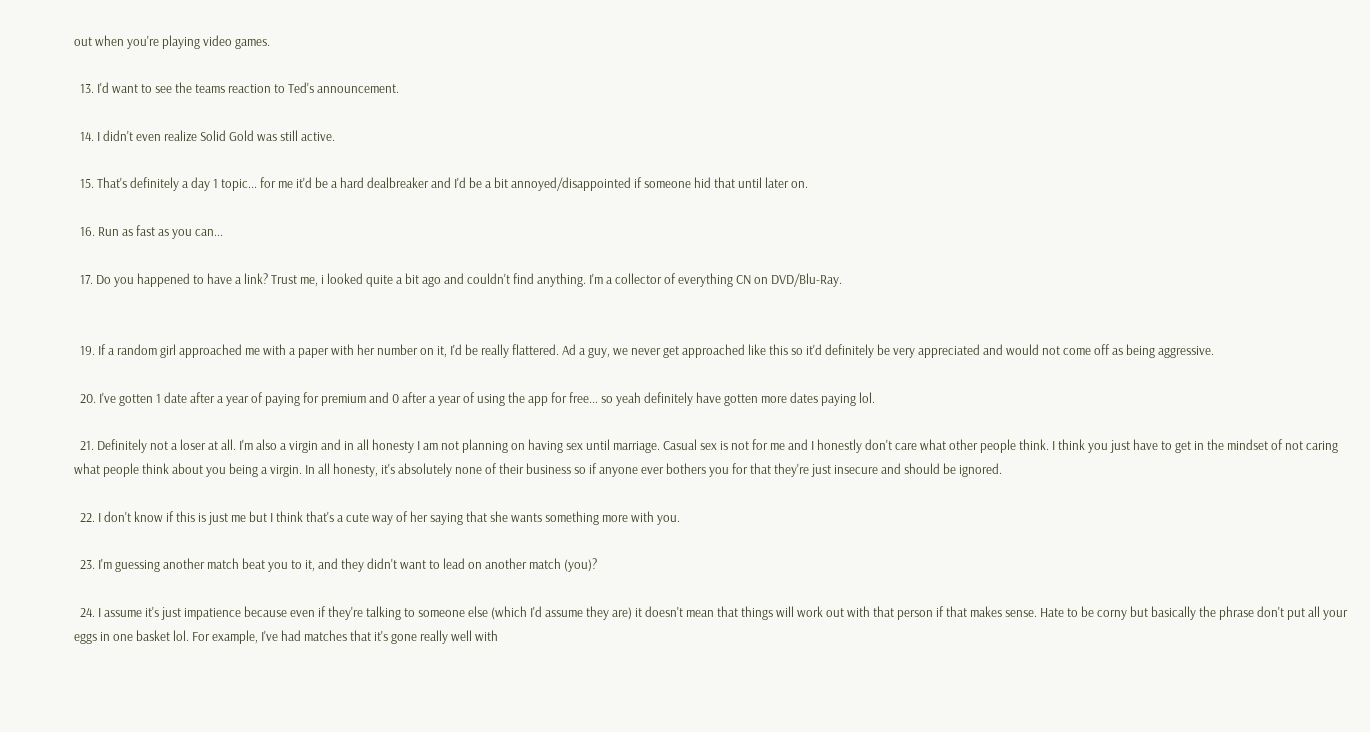out when you're playing video games.

  13. I'd want to see the teams reaction to Ted's announcement.

  14. I didn't even realize Solid Gold was still active.

  15. That's definitely a day 1 topic... for me it'd be a hard dealbreaker and I'd be a bit annoyed/disappointed if someone hid that until later on.

  16. Run as fast as you can...

  17. Do you happened to have a link? Trust me, i looked quite a bit ago and couldn't find anything. I'm a collector of everything CN on DVD/Blu-Ray.


  19. If a random girl approached me with a paper with her number on it, I'd be really flattered. Ad a guy, we never get approached like this so it'd definitely be very appreciated and would not come off as being aggressive.

  20. I've gotten 1 date after a year of paying for premium and 0 after a year of using the app for free... so yeah definitely have gotten more dates paying lol.

  21. Definitely not a loser at all. I'm also a virgin and in all honesty I am not planning on having sex until marriage. Casual sex is not for me and I honestly don't care what other people think. I think you just have to get in the mindset of not caring what people think about you being a virgin. In all honesty, it's absolutely none of their business so if anyone ever bothers you for that they're just insecure and should be ignored.

  22. I don't know if this is just me but I think that's a cute way of her saying that she wants something more with you.

  23. I'm guessing another match beat you to it, and they didn't want to lead on another match (you)?

  24. I assume it's just impatience because even if they're talking to someone else (which I'd assume they are) it doesn't mean that things will work out with that person if that makes sense. Hate to be corny but basically the phrase don't put all your eggs in one basket lol. For example, I've had matches that it's gone really well with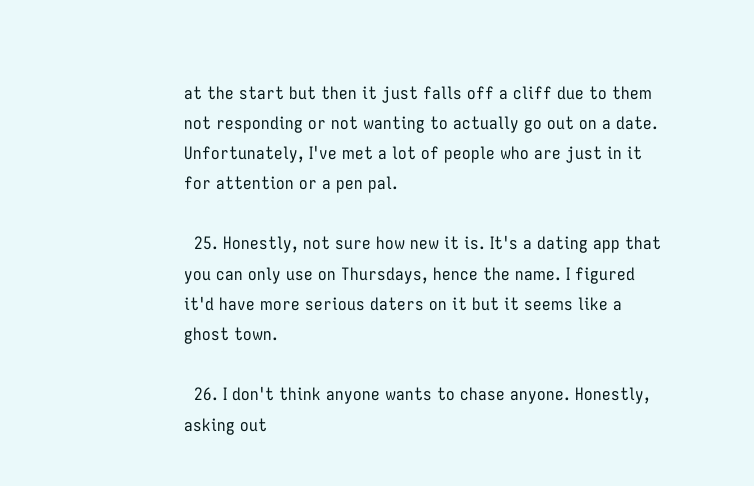at the start but then it just falls off a cliff due to them not responding or not wanting to actually go out on a date. Unfortunately, I've met a lot of people who are just in it for attention or a pen pal.

  25. Honestly, not sure how new it is. It's a dating app that you can only use on Thursdays, hence the name. I figured it'd have more serious daters on it but it seems like a ghost town.

  26. I don't think anyone wants to chase anyone. Honestly, asking out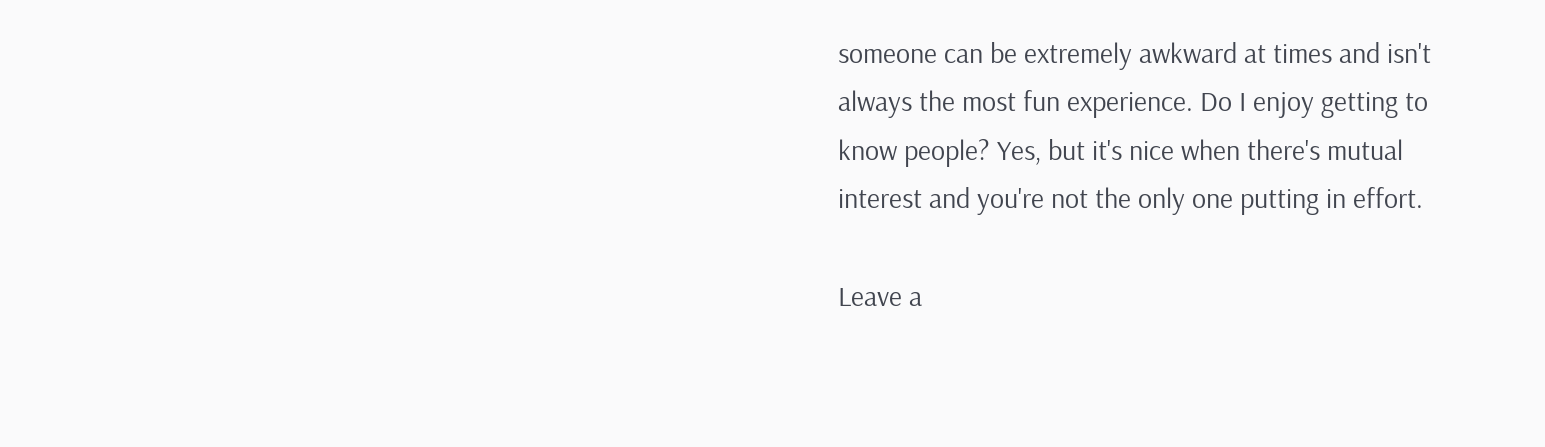someone can be extremely awkward at times and isn't always the most fun experience. Do I enjoy getting to know people? Yes, but it's nice when there's mutual interest and you're not the only one putting in effort.

Leave a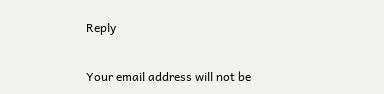Reply

Your email address will not be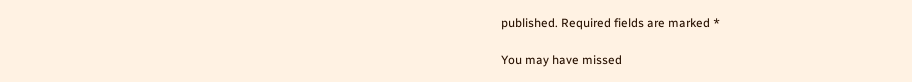published. Required fields are marked *

You may have missed